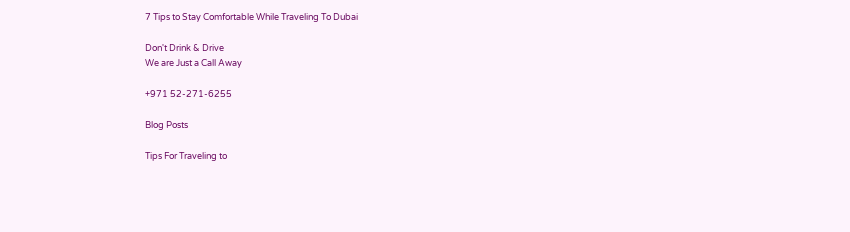7 Tips to Stay Comfortable While Traveling To Dubai

Don't Drink & Drive
We are Just a Call Away

+971 52-271-6255

Blog Posts

Tips For Traveling to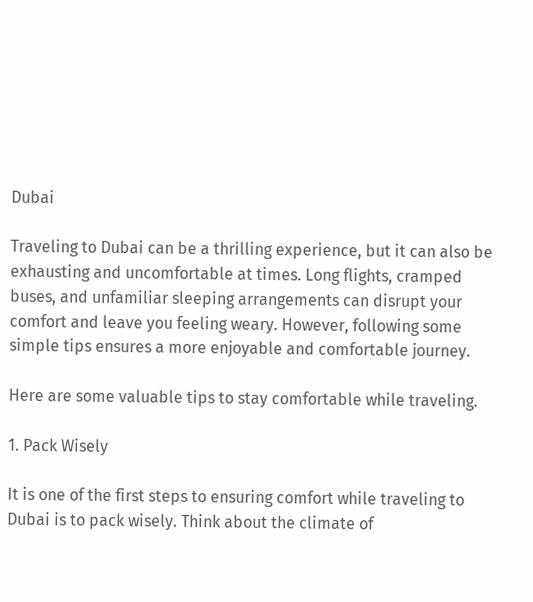Dubai

Traveling to Dubai can be a thrilling experience, but it can also be exhausting and uncomfortable at times. Long flights, cramped buses, and unfamiliar sleeping arrangements can disrupt your comfort and leave you feeling weary. However, following some simple tips ensures a more enjoyable and comfortable journey.

Here are some valuable tips to stay comfortable while traveling.

1. Pack Wisely

It is one of the first steps to ensuring comfort while traveling to Dubai is to pack wisely. Think about the climate of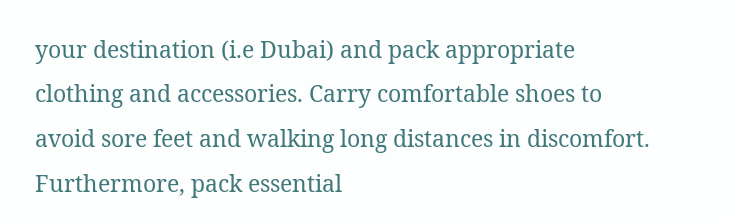your destination (i.e Dubai) and pack appropriate clothing and accessories. Carry comfortable shoes to avoid sore feet and walking long distances in discomfort. Furthermore, pack essential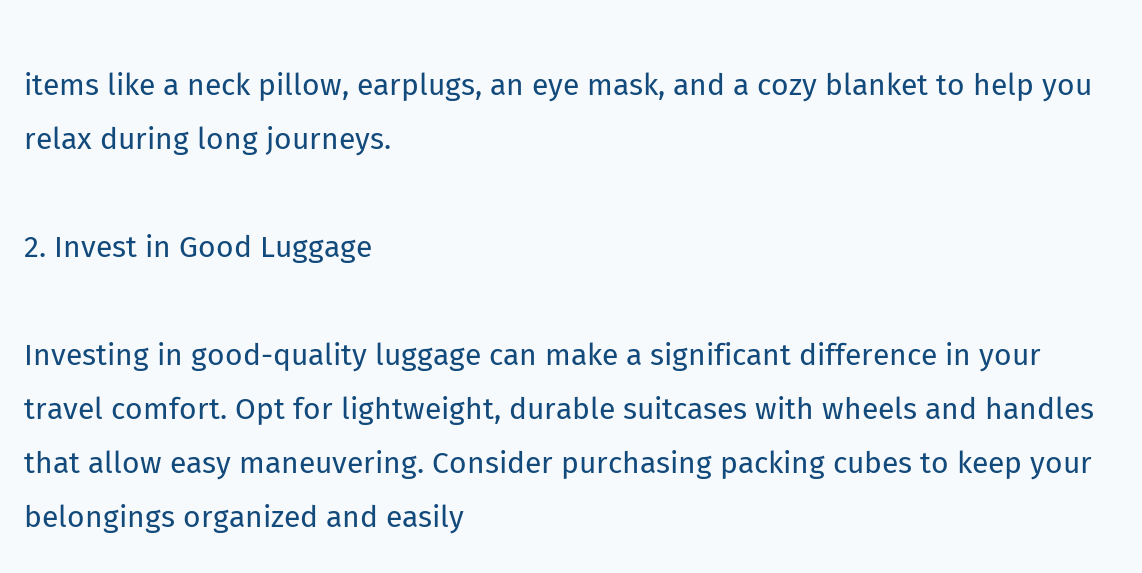items like a neck pillow, earplugs, an eye mask, and a cozy blanket to help you relax during long journeys.

2. Invest in Good Luggage

Investing in good-quality luggage can make a significant difference in your travel comfort. Opt for lightweight, durable suitcases with wheels and handles that allow easy maneuvering. Consider purchasing packing cubes to keep your belongings organized and easily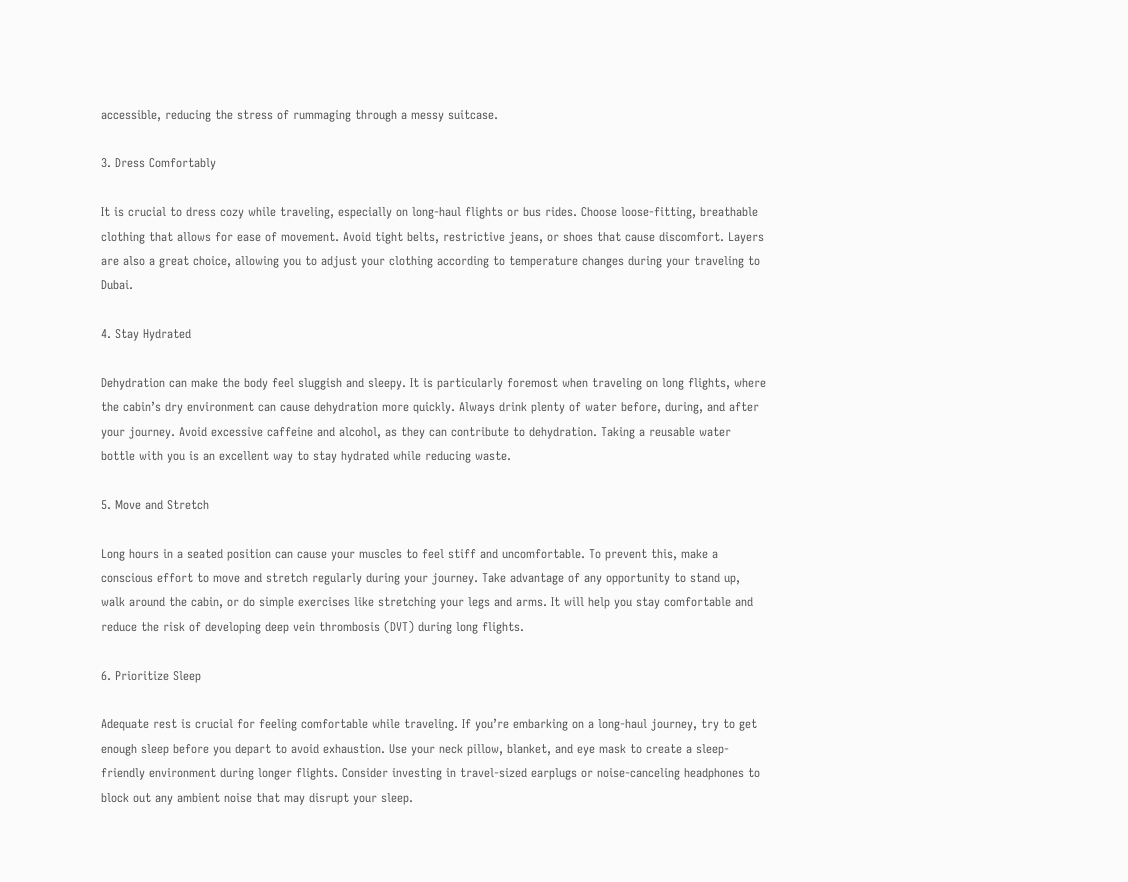accessible, reducing the stress of rummaging through a messy suitcase.

3. Dress Comfortably

It is crucial to dress cozy while traveling, especially on long-haul flights or bus rides. Choose loose-fitting, breathable clothing that allows for ease of movement. Avoid tight belts, restrictive jeans, or shoes that cause discomfort. Layers are also a great choice, allowing you to adjust your clothing according to temperature changes during your traveling to Dubai.

4. Stay Hydrated

Dehydration can make the body feel sluggish and sleepy. It is particularly foremost when traveling on long flights, where the cabin’s dry environment can cause dehydration more quickly. Always drink plenty of water before, during, and after your journey. Avoid excessive caffeine and alcohol, as they can contribute to dehydration. Taking a reusable water bottle with you is an excellent way to stay hydrated while reducing waste.

5. Move and Stretch

Long hours in a seated position can cause your muscles to feel stiff and uncomfortable. To prevent this, make a conscious effort to move and stretch regularly during your journey. Take advantage of any opportunity to stand up, walk around the cabin, or do simple exercises like stretching your legs and arms. It will help you stay comfortable and reduce the risk of developing deep vein thrombosis (DVT) during long flights.

6. Prioritize Sleep

Adequate rest is crucial for feeling comfortable while traveling. If you’re embarking on a long-haul journey, try to get enough sleep before you depart to avoid exhaustion. Use your neck pillow, blanket, and eye mask to create a sleep-friendly environment during longer flights. Consider investing in travel-sized earplugs or noise-canceling headphones to block out any ambient noise that may disrupt your sleep.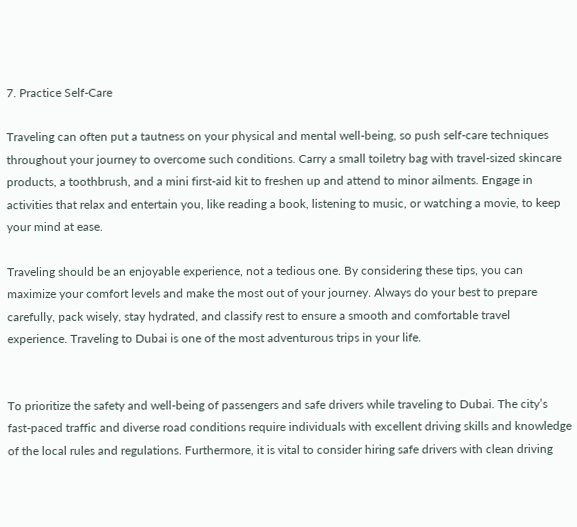7. Practice Self-Care

Traveling can often put a tautness on your physical and mental well-being, so push self-care techniques throughout your journey to overcome such conditions. Carry a small toiletry bag with travel-sized skincare products, a toothbrush, and a mini first-aid kit to freshen up and attend to minor ailments. Engage in activities that relax and entertain you, like reading a book, listening to music, or watching a movie, to keep your mind at ease.

Traveling should be an enjoyable experience, not a tedious one. By considering these tips, you can maximize your comfort levels and make the most out of your journey. Always do your best to prepare carefully, pack wisely, stay hydrated, and classify rest to ensure a smooth and comfortable travel experience. Traveling to Dubai is one of the most adventurous trips in your life.


To prioritize the safety and well-being of passengers and safe drivers while traveling to Dubai. The city’s fast-paced traffic and diverse road conditions require individuals with excellent driving skills and knowledge of the local rules and regulations. Furthermore, it is vital to consider hiring safe drivers with clean driving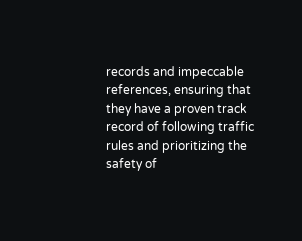records and impeccable references, ensuring that they have a proven track record of following traffic rules and prioritizing the safety of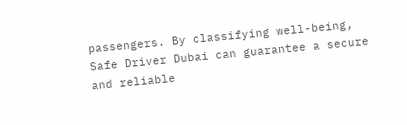passengers. By classifying well-being, Safe Driver Dubai can guarantee a secure and reliable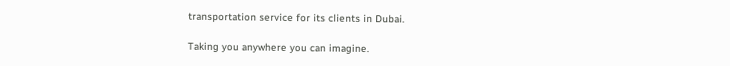transportation service for its clients in Dubai.

Taking you anywhere you can imagine.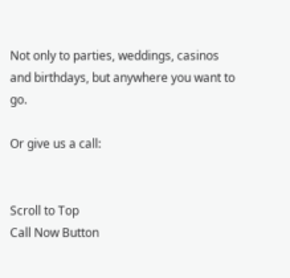Not only to parties, weddings, casinos and birthdays, but anywhere you want to go.

Or give us a call:


Scroll to Top
Call Now Button